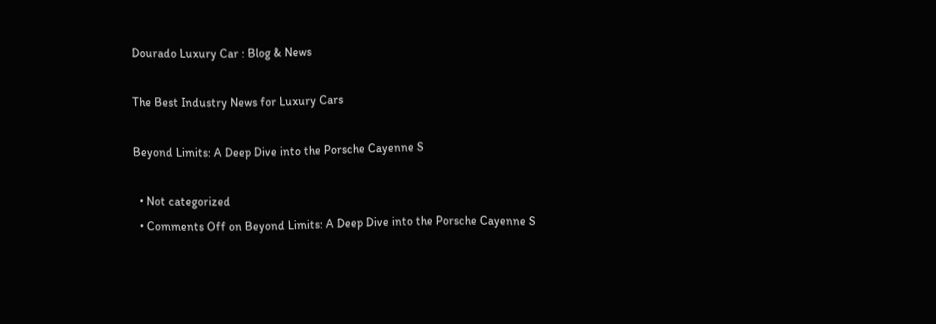Dourado Luxury Car : Blog & News

The Best Industry News for Luxury Cars

Beyond Limits: A Deep Dive into the Porsche Cayenne S

  • Not categorized
  • Comments Off on Beyond Limits: A Deep Dive into the Porsche Cayenne S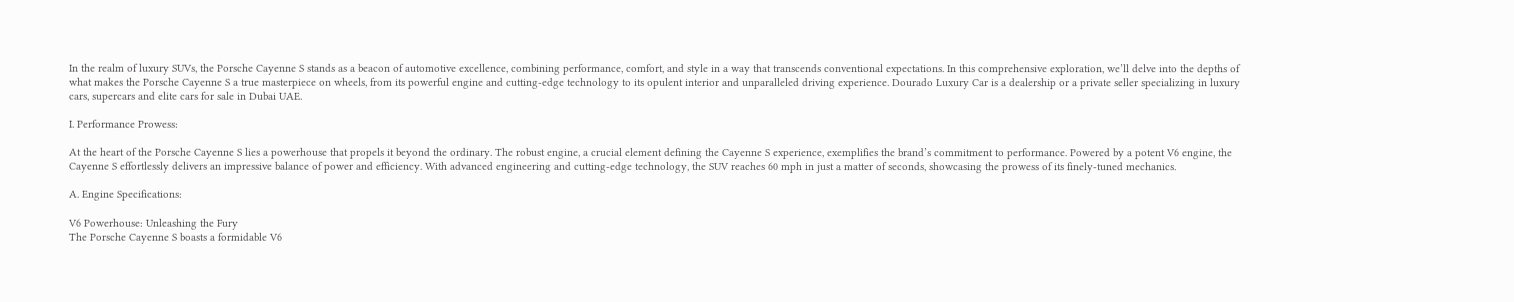In the realm of luxury SUVs, the Porsche Cayenne S stands as a beacon of automotive excellence, combining performance, comfort, and style in a way that transcends conventional expectations. In this comprehensive exploration, we’ll delve into the depths of what makes the Porsche Cayenne S a true masterpiece on wheels, from its powerful engine and cutting-edge technology to its opulent interior and unparalleled driving experience. Dourado Luxury Car is a dealership or a private seller specializing in luxury cars, supercars and elite cars for sale in Dubai UAE.

I. Performance Prowess:

At the heart of the Porsche Cayenne S lies a powerhouse that propels it beyond the ordinary. The robust engine, a crucial element defining the Cayenne S experience, exemplifies the brand’s commitment to performance. Powered by a potent V6 engine, the Cayenne S effortlessly delivers an impressive balance of power and efficiency. With advanced engineering and cutting-edge technology, the SUV reaches 60 mph in just a matter of seconds, showcasing the prowess of its finely-tuned mechanics.

A. Engine Specifications:

V6 Powerhouse: Unleashing the Fury
The Porsche Cayenne S boasts a formidable V6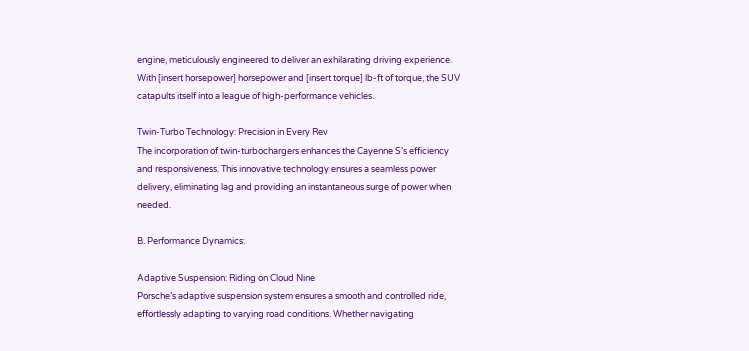engine, meticulously engineered to deliver an exhilarating driving experience. With [insert horsepower] horsepower and [insert torque] lb-ft of torque, the SUV catapults itself into a league of high-performance vehicles.

Twin-Turbo Technology: Precision in Every Rev
The incorporation of twin-turbochargers enhances the Cayenne S’s efficiency and responsiveness. This innovative technology ensures a seamless power delivery, eliminating lag and providing an instantaneous surge of power when needed.

B. Performance Dynamics:

Adaptive Suspension: Riding on Cloud Nine
Porsche’s adaptive suspension system ensures a smooth and controlled ride, effortlessly adapting to varying road conditions. Whether navigating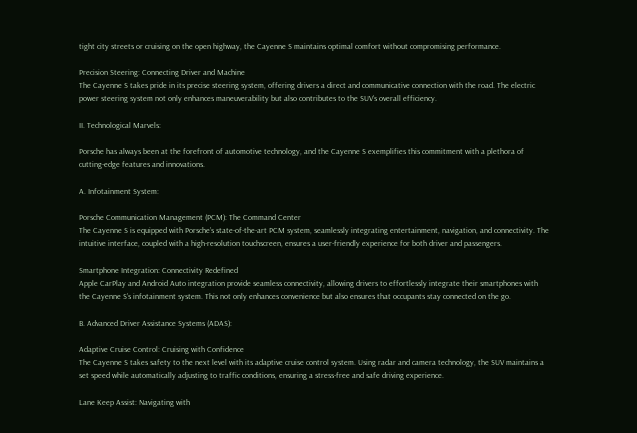tight city streets or cruising on the open highway, the Cayenne S maintains optimal comfort without compromising performance.

Precision Steering: Connecting Driver and Machine
The Cayenne S takes pride in its precise steering system, offering drivers a direct and communicative connection with the road. The electric power steering system not only enhances maneuverability but also contributes to the SUV’s overall efficiency.

II. Technological Marvels:

Porsche has always been at the forefront of automotive technology, and the Cayenne S exemplifies this commitment with a plethora of cutting-edge features and innovations.

A. Infotainment System:

Porsche Communication Management (PCM): The Command Center
The Cayenne S is equipped with Porsche’s state-of-the-art PCM system, seamlessly integrating entertainment, navigation, and connectivity. The intuitive interface, coupled with a high-resolution touchscreen, ensures a user-friendly experience for both driver and passengers.

Smartphone Integration: Connectivity Redefined
Apple CarPlay and Android Auto integration provide seamless connectivity, allowing drivers to effortlessly integrate their smartphones with the Cayenne S’s infotainment system. This not only enhances convenience but also ensures that occupants stay connected on the go.

B. Advanced Driver Assistance Systems (ADAS):

Adaptive Cruise Control: Cruising with Confidence
The Cayenne S takes safety to the next level with its adaptive cruise control system. Using radar and camera technology, the SUV maintains a set speed while automatically adjusting to traffic conditions, ensuring a stress-free and safe driving experience.

Lane Keep Assist: Navigating with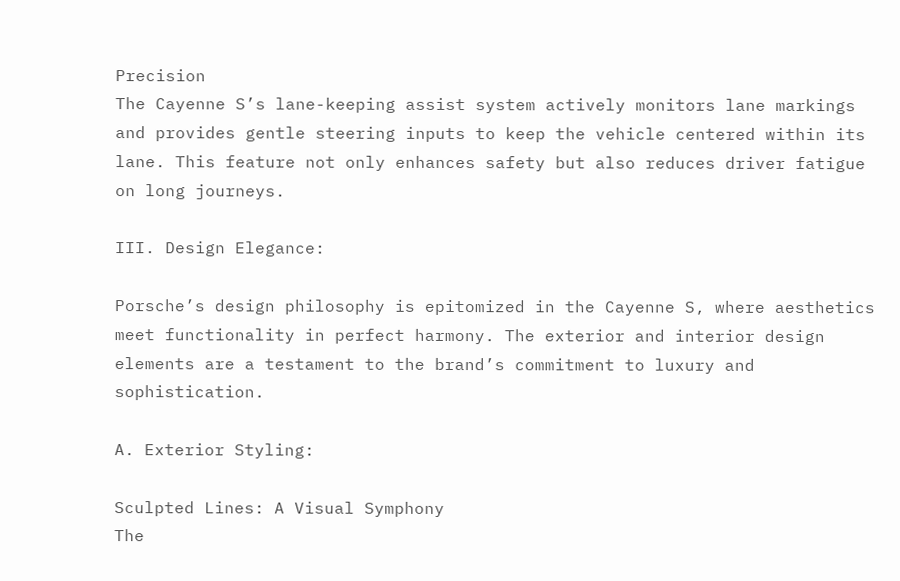Precision
The Cayenne S’s lane-keeping assist system actively monitors lane markings and provides gentle steering inputs to keep the vehicle centered within its lane. This feature not only enhances safety but also reduces driver fatigue on long journeys.

III. Design Elegance:

Porsche’s design philosophy is epitomized in the Cayenne S, where aesthetics meet functionality in perfect harmony. The exterior and interior design elements are a testament to the brand’s commitment to luxury and sophistication.

A. Exterior Styling:

Sculpted Lines: A Visual Symphony
The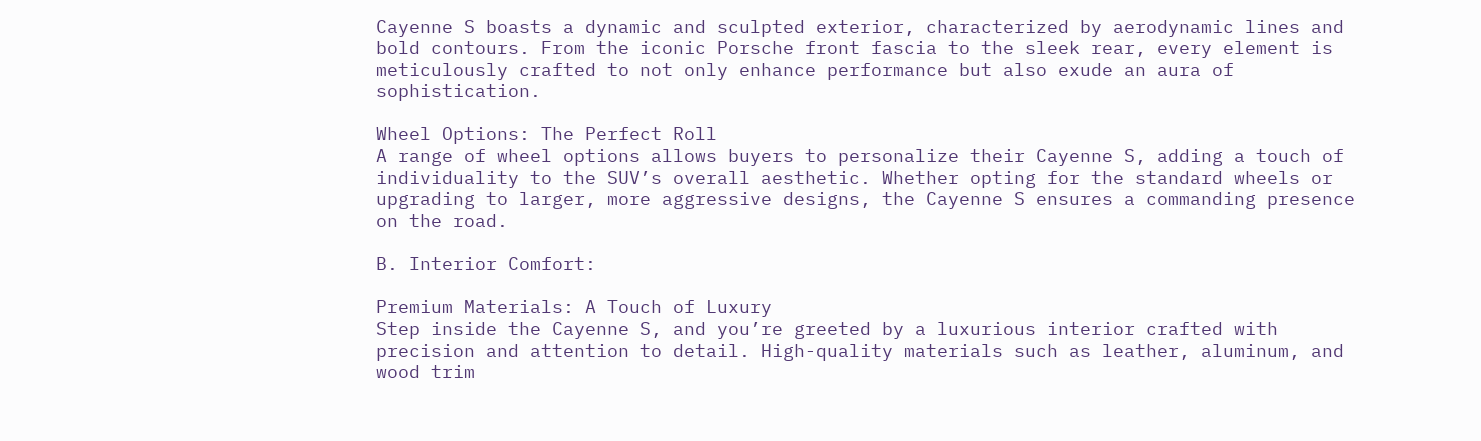Cayenne S boasts a dynamic and sculpted exterior, characterized by aerodynamic lines and bold contours. From the iconic Porsche front fascia to the sleek rear, every element is meticulously crafted to not only enhance performance but also exude an aura of sophistication.

Wheel Options: The Perfect Roll
A range of wheel options allows buyers to personalize their Cayenne S, adding a touch of individuality to the SUV’s overall aesthetic. Whether opting for the standard wheels or upgrading to larger, more aggressive designs, the Cayenne S ensures a commanding presence on the road.

B. Interior Comfort:

Premium Materials: A Touch of Luxury
Step inside the Cayenne S, and you’re greeted by a luxurious interior crafted with precision and attention to detail. High-quality materials such as leather, aluminum, and wood trim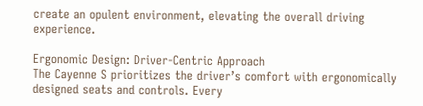create an opulent environment, elevating the overall driving experience.

Ergonomic Design: Driver-Centric Approach
The Cayenne S prioritizes the driver’s comfort with ergonomically designed seats and controls. Every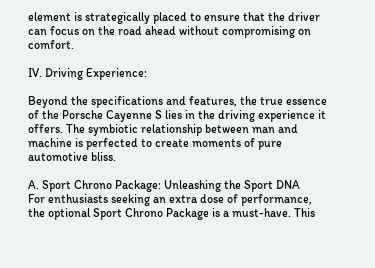element is strategically placed to ensure that the driver can focus on the road ahead without compromising on comfort.

IV. Driving Experience:

Beyond the specifications and features, the true essence of the Porsche Cayenne S lies in the driving experience it offers. The symbiotic relationship between man and machine is perfected to create moments of pure automotive bliss.

A. Sport Chrono Package: Unleashing the Sport DNA
For enthusiasts seeking an extra dose of performance, the optional Sport Chrono Package is a must-have. This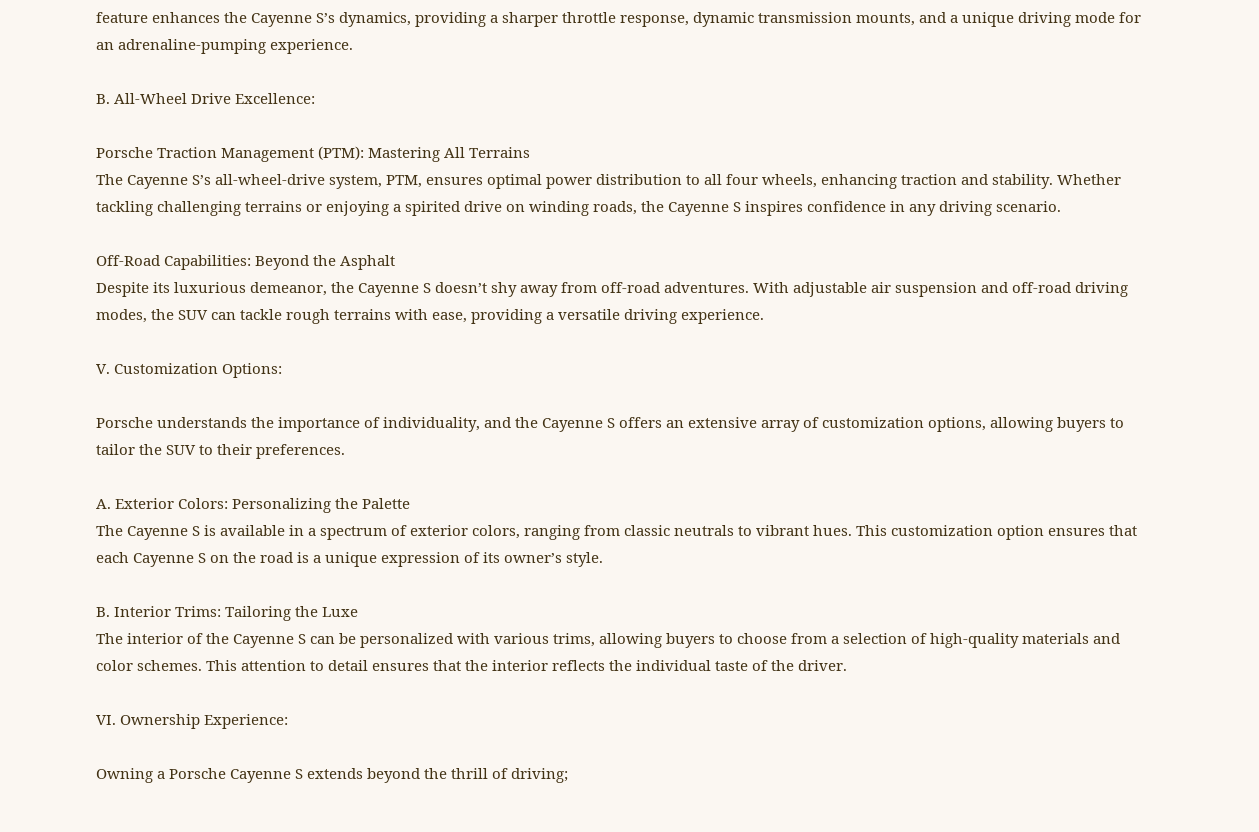feature enhances the Cayenne S’s dynamics, providing a sharper throttle response, dynamic transmission mounts, and a unique driving mode for an adrenaline-pumping experience.

B. All-Wheel Drive Excellence:

Porsche Traction Management (PTM): Mastering All Terrains
The Cayenne S’s all-wheel-drive system, PTM, ensures optimal power distribution to all four wheels, enhancing traction and stability. Whether tackling challenging terrains or enjoying a spirited drive on winding roads, the Cayenne S inspires confidence in any driving scenario.

Off-Road Capabilities: Beyond the Asphalt
Despite its luxurious demeanor, the Cayenne S doesn’t shy away from off-road adventures. With adjustable air suspension and off-road driving modes, the SUV can tackle rough terrains with ease, providing a versatile driving experience.

V. Customization Options:

Porsche understands the importance of individuality, and the Cayenne S offers an extensive array of customization options, allowing buyers to tailor the SUV to their preferences.

A. Exterior Colors: Personalizing the Palette
The Cayenne S is available in a spectrum of exterior colors, ranging from classic neutrals to vibrant hues. This customization option ensures that each Cayenne S on the road is a unique expression of its owner’s style.

B. Interior Trims: Tailoring the Luxe
The interior of the Cayenne S can be personalized with various trims, allowing buyers to choose from a selection of high-quality materials and color schemes. This attention to detail ensures that the interior reflects the individual taste of the driver.

VI. Ownership Experience:

Owning a Porsche Cayenne S extends beyond the thrill of driving;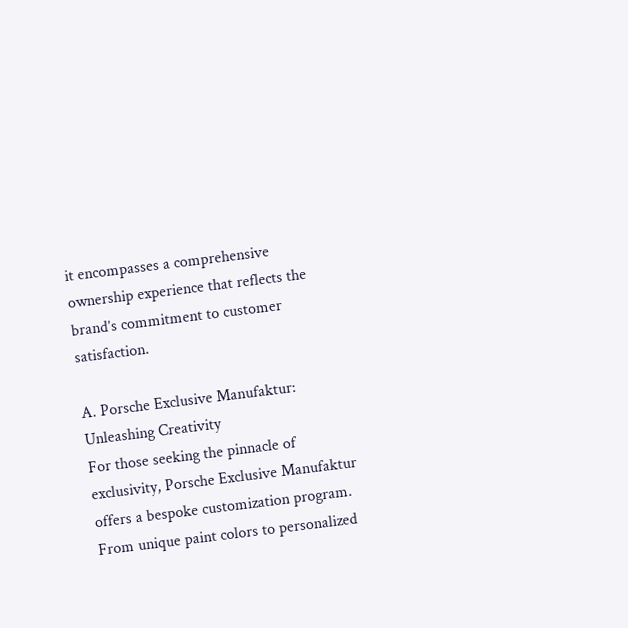it encompasses a comprehensive ownership experience that reflects the brand’s commitment to customer satisfaction.

A. Porsche Exclusive Manufaktur: Unleashing Creativity
For those seeking the pinnacle of exclusivity, Porsche Exclusive Manufaktur offers a bespoke customization program. From unique paint colors to personalized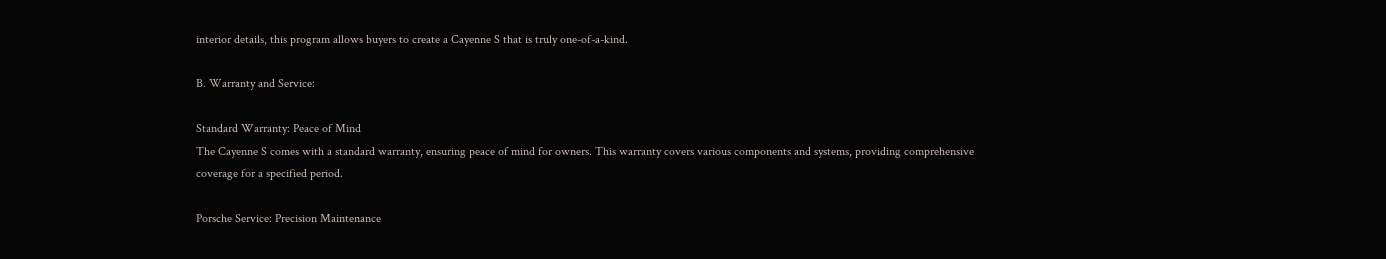interior details, this program allows buyers to create a Cayenne S that is truly one-of-a-kind.

B. Warranty and Service:

Standard Warranty: Peace of Mind
The Cayenne S comes with a standard warranty, ensuring peace of mind for owners. This warranty covers various components and systems, providing comprehensive coverage for a specified period.

Porsche Service: Precision Maintenance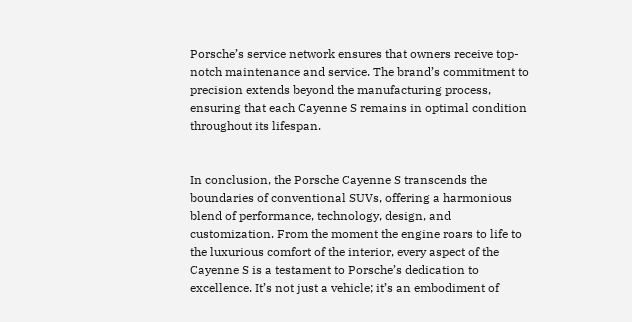Porsche’s service network ensures that owners receive top-notch maintenance and service. The brand’s commitment to precision extends beyond the manufacturing process, ensuring that each Cayenne S remains in optimal condition throughout its lifespan.


In conclusion, the Porsche Cayenne S transcends the boundaries of conventional SUVs, offering a harmonious blend of performance, technology, design, and customization. From the moment the engine roars to life to the luxurious comfort of the interior, every aspect of the Cayenne S is a testament to Porsche’s dedication to excellence. It’s not just a vehicle; it’s an embodiment of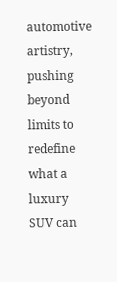automotive artistry, pushing beyond limits to redefine what a luxury SUV can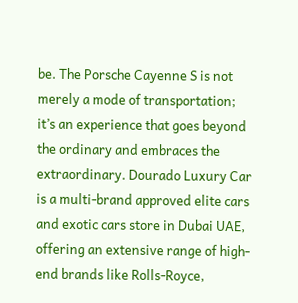be. The Porsche Cayenne S is not merely a mode of transportation; it’s an experience that goes beyond the ordinary and embraces the extraordinary. Dourado Luxury Car is a multi-brand approved elite cars and exotic cars store in Dubai UAE, offering an extensive range of high-end brands like Rolls-Royce,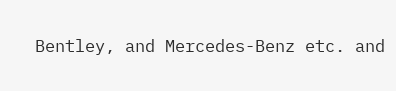Bentley, and Mercedes-Benz etc. and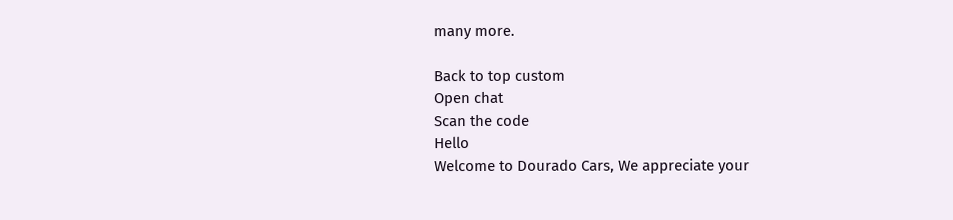many more.

Back to top custom
Open chat
Scan the code
Hello
Welcome to Dourado Cars, We appreciate your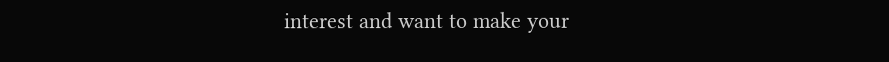interest and want to make your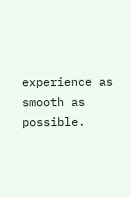experience as smooth as possible.